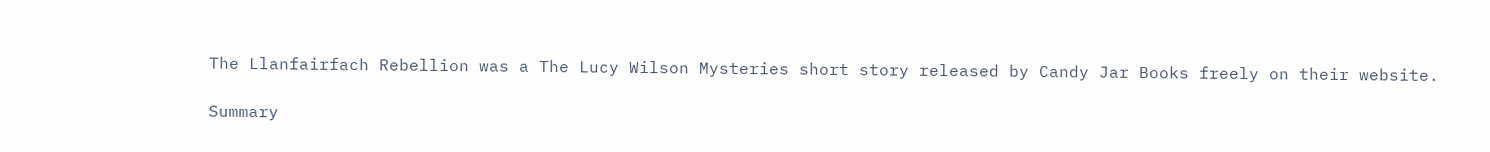The Llanfairfach Rebellion was a The Lucy Wilson Mysteries short story released by Candy Jar Books freely on their website.

Summary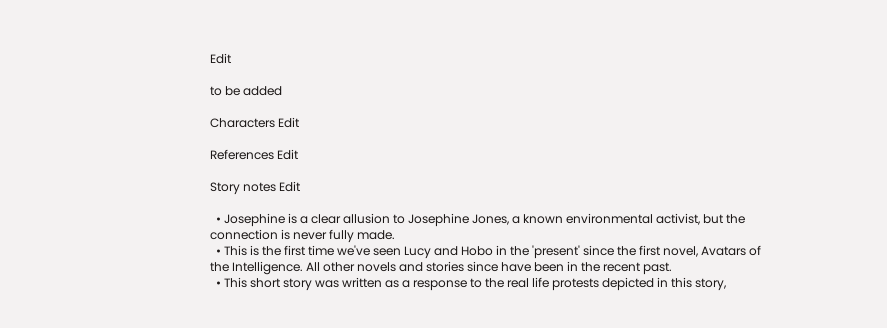Edit

to be added

Characters Edit

References Edit

Story notes Edit

  • Josephine is a clear allusion to Josephine Jones, a known environmental activist, but the connection is never fully made.
  • This is the first time we've seen Lucy and Hobo in the 'present' since the first novel, Avatars of the Intelligence. All other novels and stories since have been in the recent past.
  • This short story was written as a response to the real life protests depicted in this story,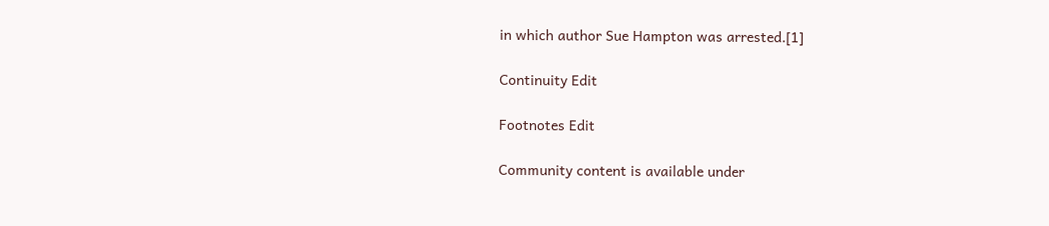in which author Sue Hampton was arrested.[1]

Continuity Edit

Footnotes Edit

Community content is available under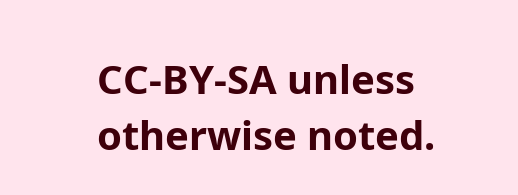CC-BY-SA unless otherwise noted.